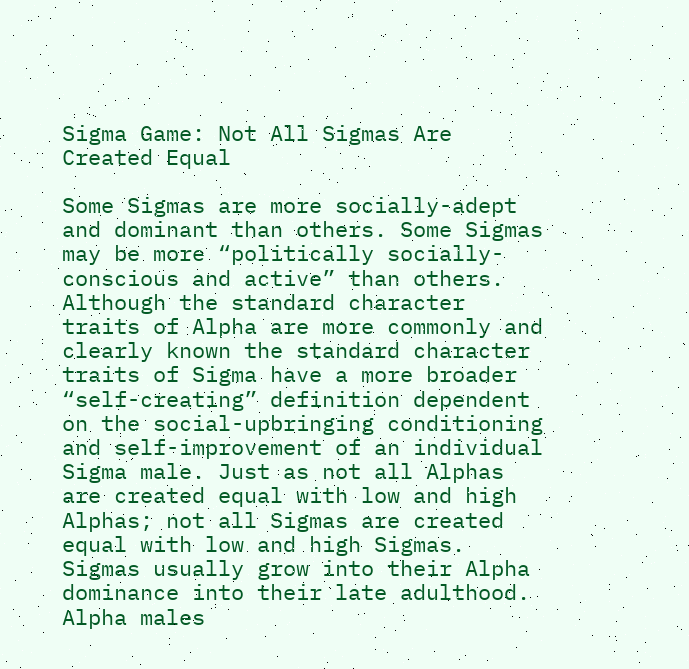Sigma Game: Not All Sigmas Are Created Equal

Some Sigmas are more socially-adept and dominant than others. Some Sigmas may be more “politically socially-conscious and active” than others. Although the standard character traits of Alpha are more commonly and clearly known the standard character traits of Sigma have a more broader “self-creating” definition dependent on the social-upbringing conditioning and self-improvement of an individual Sigma male. Just as not all Alphas are created equal with low and high Alphas; not all Sigmas are created equal with low and high Sigmas.
Sigmas usually grow into their Alpha dominance into their late adulthood. Alpha males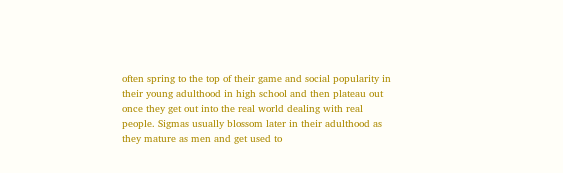often spring to the top of their game and social popularity in their young adulthood in high school and then plateau out once they get out into the real world dealing with real people. Sigmas usually blossom later in their adulthood as they mature as men and get used to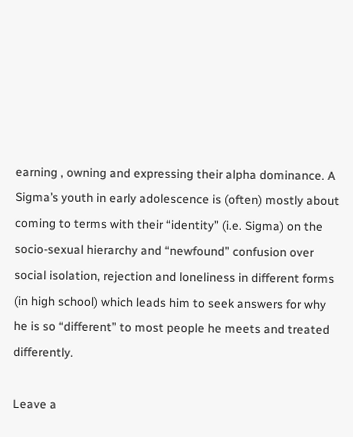earning , owning and expressing their alpha dominance. A Sigma’s youth in early adolescence is (often) mostly about coming to terms with their “identity” (i.e. Sigma) on the socio-sexual hierarchy and “newfound” confusion over social isolation, rejection and loneliness in different forms (in high school) which leads him to seek answers for why he is so “different” to most people he meets and treated differently.

Leave a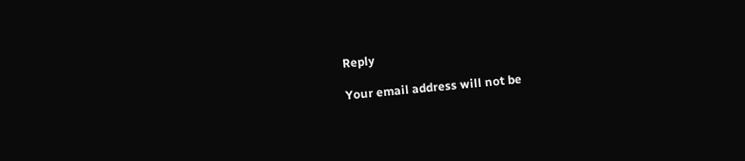Reply

Your email address will not be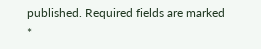published. Required fields are marked *